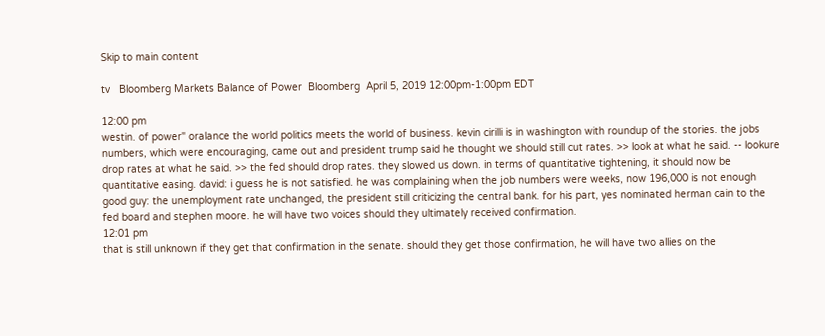Skip to main content

tv   Bloomberg Markets Balance of Power  Bloomberg  April 5, 2019 12:00pm-1:00pm EDT

12:00 pm
westin. of power" oralance the world politics meets the world of business. kevin cirilli is in washington with roundup of the stories. the jobs numbers, which were encouraging, came out and president trump said he thought we should still cut rates. >> look at what he said. -- lookure drop rates at what he said. >> the fed should drop rates. they slowed us down. in terms of quantitative tightening, it should now be quantitative easing. david: i guess he is not satisfied. he was complaining when the job numbers were weeks, now 196,000 is not enough good guy: the unemployment rate unchanged, the president still criticizing the central bank. for his part, yes nominated herman cain to the fed board and stephen moore. he will have two voices should they ultimately received confirmation.
12:01 pm
that is still unknown if they get that confirmation in the senate. should they get those confirmation, he will have two allies on the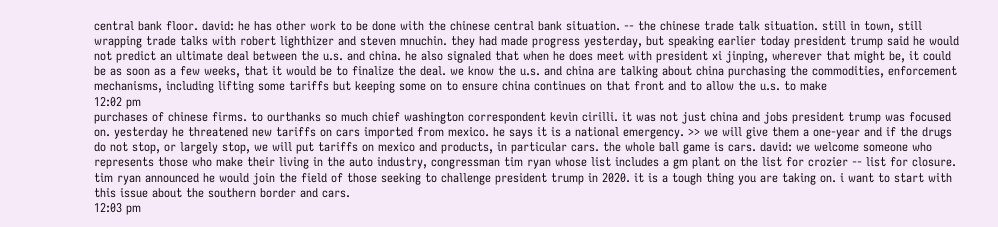central bank floor. david: he has other work to be done with the chinese central bank situation. -- the chinese trade talk situation. still in town, still wrapping trade talks with robert lighthizer and steven mnuchin. they had made progress yesterday, but speaking earlier today president trump said he would not predict an ultimate deal between the u.s. and china. he also signaled that when he does meet with president xi jinping, wherever that might be, it could be as soon as a few weeks, that it would be to finalize the deal. we know the u.s. and china are talking about china purchasing the commodities, enforcement mechanisms, including lifting some tariffs but keeping some on to ensure china continues on that front and to allow the u.s. to make
12:02 pm
purchases of chinese firms. to ourthanks so much chief washington correspondent kevin cirilli. it was not just china and jobs president trump was focused on. yesterday he threatened new tariffs on cars imported from mexico. he says it is a national emergency. >> we will give them a one-year and if the drugs do not stop, or largely stop, we will put tariffs on mexico and products, in particular cars. the whole ball game is cars. david: we welcome someone who represents those who make their living in the auto industry, congressman tim ryan whose list includes a gm plant on the list for crozier -- list for closure. tim ryan announced he would join the field of those seeking to challenge president trump in 2020. it is a tough thing you are taking on. i want to start with this issue about the southern border and cars.
12:03 pm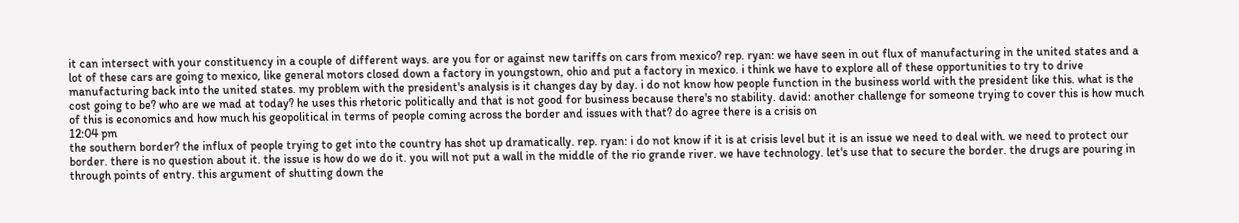it can intersect with your constituency in a couple of different ways. are you for or against new tariffs on cars from mexico? rep. ryan: we have seen in out flux of manufacturing in the united states and a lot of these cars are going to mexico, like general motors closed down a factory in youngstown, ohio and put a factory in mexico. i think we have to explore all of these opportunities to try to drive manufacturing back into the united states. my problem with the president's analysis is it changes day by day. i do not know how people function in the business world with the president like this. what is the cost going to be? who are we mad at today? he uses this rhetoric politically and that is not good for business because there's no stability. david: another challenge for someone trying to cover this is how much of this is economics and how much his geopolitical in terms of people coming across the border and issues with that? do agree there is a crisis on
12:04 pm
the southern border? the influx of people trying to get into the country has shot up dramatically. rep. ryan: i do not know if it is at crisis level but it is an issue we need to deal with. we need to protect our border. there is no question about it. the issue is how do we do it. you will not put a wall in the middle of the rio grande river. we have technology. let's use that to secure the border. the drugs are pouring in through points of entry. this argument of shutting down the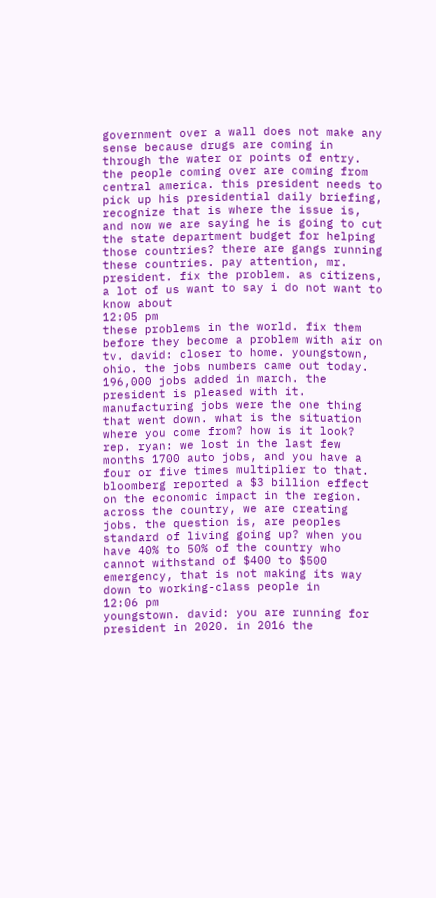government over a wall does not make any sense because drugs are coming in through the water or points of entry. the people coming over are coming from central america. this president needs to pick up his presidential daily briefing, recognize that is where the issue is, and now we are saying he is going to cut the state department budget for helping those countries? there are gangs running these countries. pay attention, mr. president. fix the problem. as citizens, a lot of us want to say i do not want to know about
12:05 pm
these problems in the world. fix them before they become a problem with air on tv. david: closer to home. youngstown, ohio. the jobs numbers came out today. 196,000 jobs added in march. the president is pleased with it. manufacturing jobs were the one thing that went down. what is the situation where you come from? how is it look? rep. ryan: we lost in the last few months 1700 auto jobs, and you have a four or five times multiplier to that. bloomberg reported a $3 billion effect on the economic impact in the region. across the country, we are creating jobs. the question is, are peoples standard of living going up? when you have 40% to 50% of the country who cannot withstand of $400 to $500 emergency, that is not making its way down to working-class people in
12:06 pm
youngstown. david: you are running for president in 2020. in 2016 the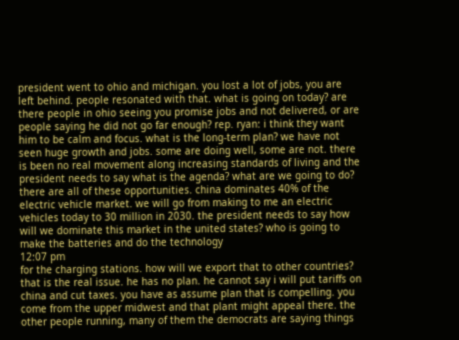president went to ohio and michigan. you lost a lot of jobs, you are left behind. people resonated with that. what is going on today? are there people in ohio seeing you promise jobs and not delivered, or are people saying he did not go far enough? rep. ryan: i think they want him to be calm and focus. what is the long-term plan? we have not seen huge growth and jobs. some are doing well, some are not. there is been no real movement along increasing standards of living and the president needs to say what is the agenda? what are we going to do? there are all of these opportunities. china dominates 40% of the electric vehicle market. we will go from making to me an electric vehicles today to 30 million in 2030. the president needs to say how will we dominate this market in the united states? who is going to make the batteries and do the technology
12:07 pm
for the charging stations. how will we export that to other countries? that is the real issue. he has no plan. he cannot say i will put tariffs on china and cut taxes. you have as assume plan that is compelling. you come from the upper midwest and that plant might appeal there. the other people running, many of them the democrats are saying things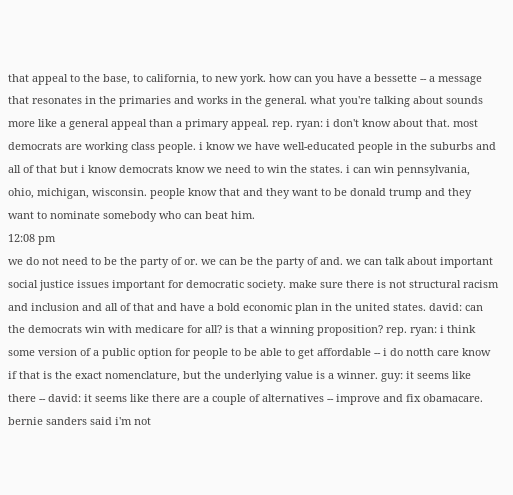that appeal to the base, to california, to new york. how can you have a bessette -- a message that resonates in the primaries and works in the general. what you're talking about sounds more like a general appeal than a primary appeal. rep. ryan: i don't know about that. most democrats are working class people. i know we have well-educated people in the suburbs and all of that but i know democrats know we need to win the states. i can win pennsylvania, ohio, michigan, wisconsin. people know that and they want to be donald trump and they want to nominate somebody who can beat him.
12:08 pm
we do not need to be the party of or. we can be the party of and. we can talk about important social justice issues important for democratic society. make sure there is not structural racism and inclusion and all of that and have a bold economic plan in the united states. david: can the democrats win with medicare for all? is that a winning proposition? rep. ryan: i think some version of a public option for people to be able to get affordable -- i do notth care know if that is the exact nomenclature, but the underlying value is a winner. guy: it seems like there -- david: it seems like there are a couple of alternatives -- improve and fix obamacare. bernie sanders said i'm not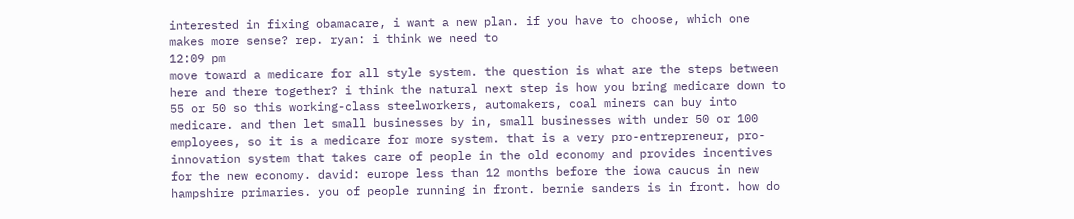interested in fixing obamacare, i want a new plan. if you have to choose, which one makes more sense? rep. ryan: i think we need to
12:09 pm
move toward a medicare for all style system. the question is what are the steps between here and there together? i think the natural next step is how you bring medicare down to 55 or 50 so this working-class steelworkers, automakers, coal miners can buy into medicare. and then let small businesses by in, small businesses with under 50 or 100 employees, so it is a medicare for more system. that is a very pro-entrepreneur, pro-innovation system that takes care of people in the old economy and provides incentives for the new economy. david: europe less than 12 months before the iowa caucus in new hampshire primaries. you of people running in front. bernie sanders is in front. how do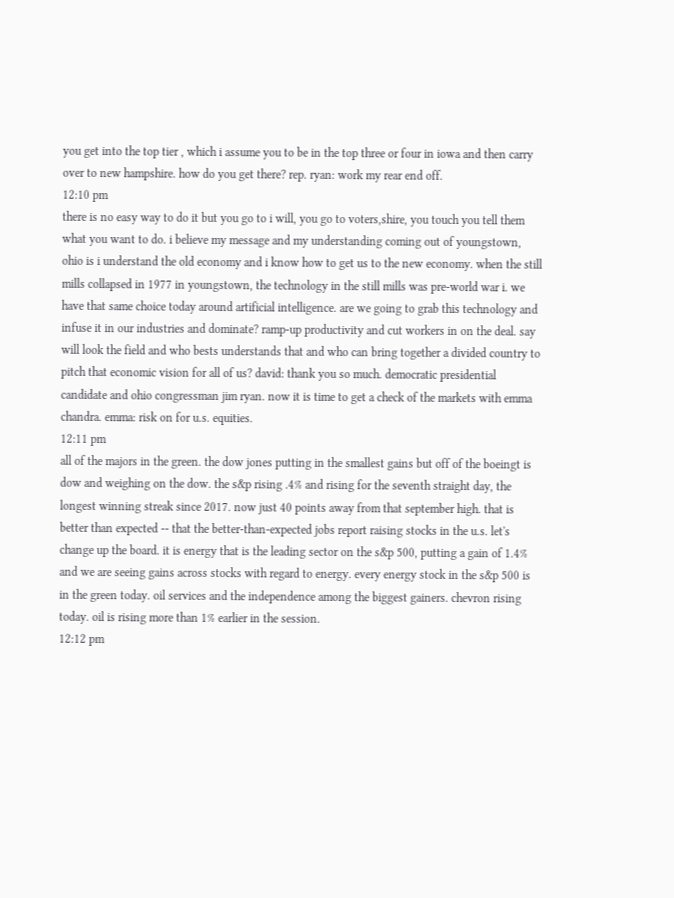you get into the top tier , which i assume you to be in the top three or four in iowa and then carry over to new hampshire. how do you get there? rep. ryan: work my rear end off.
12:10 pm
there is no easy way to do it but you go to i will, you go to voters,shire, you touch you tell them what you want to do. i believe my message and my understanding coming out of youngstown, ohio is i understand the old economy and i know how to get us to the new economy. when the still mills collapsed in 1977 in youngstown, the technology in the still mills was pre-world war i. we have that same choice today around artificial intelligence. are we going to grab this technology and infuse it in our industries and dominate? ramp-up productivity and cut workers in on the deal. say will look the field and who bests understands that and who can bring together a divided country to pitch that economic vision for all of us? david: thank you so much. democratic presidential candidate and ohio congressman jim ryan. now it is time to get a check of the markets with emma chandra. emma: risk on for u.s. equities.
12:11 pm
all of the majors in the green. the dow jones putting in the smallest gains but off of the boeingt is dow and weighing on the dow. the s&p rising .4% and rising for the seventh straight day, the longest winning streak since 2017. now just 40 points away from that september high. that is better than expected -- that the better-than-expected jobs report raising stocks in the u.s. let's change up the board. it is energy that is the leading sector on the s&p 500, putting a gain of 1.4% and we are seeing gains across stocks with regard to energy. every energy stock in the s&p 500 is in the green today. oil services and the independence among the biggest gainers. chevron rising today. oil is rising more than 1% earlier in the session.
12:12 pm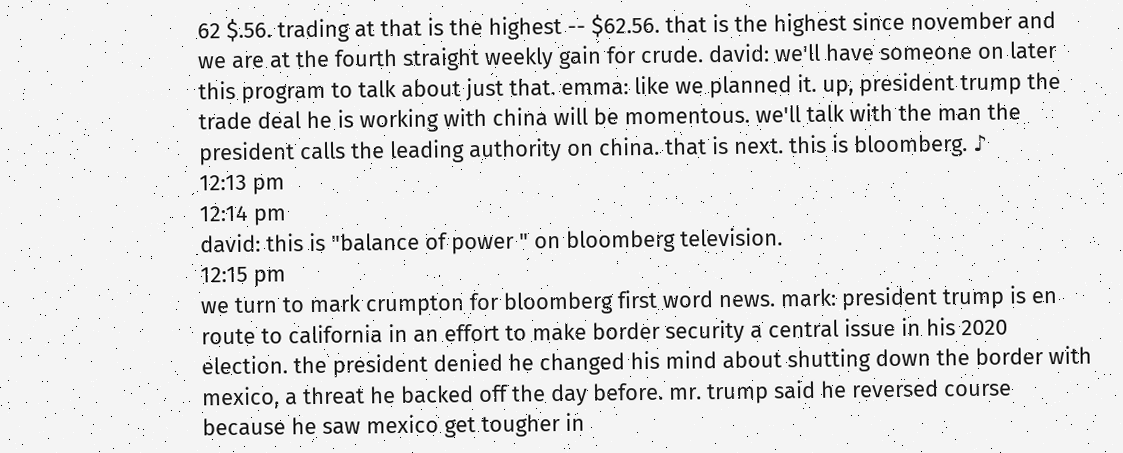62 $.56. trading at that is the highest -- $62.56. that is the highest since november and we are at the fourth straight weekly gain for crude. david: we'll have someone on later this program to talk about just that. emma: like we planned it. up, president trump the trade deal he is working with china will be momentous. we'll talk with the man the president calls the leading authority on china. that is next. this is bloomberg. ♪
12:13 pm
12:14 pm
david: this is "balance of power " on bloomberg television.
12:15 pm
we turn to mark crumpton for bloomberg first word news. mark: president trump is en route to california in an effort to make border security a central issue in his 2020 election. the president denied he changed his mind about shutting down the border with mexico, a threat he backed off the day before. mr. trump said he reversed course because he saw mexico get tougher in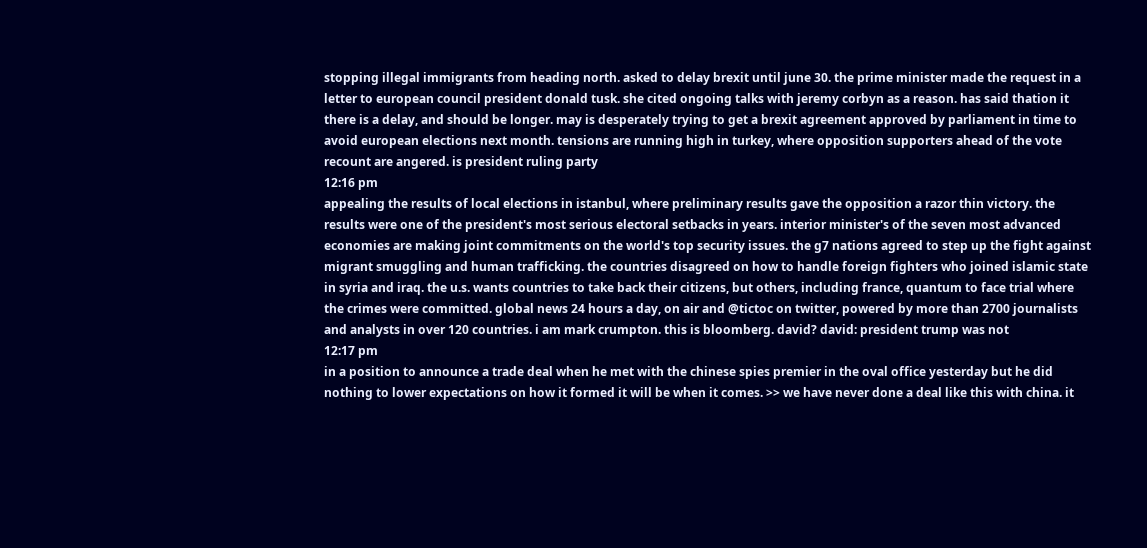stopping illegal immigrants from heading north. asked to delay brexit until june 30. the prime minister made the request in a letter to european council president donald tusk. she cited ongoing talks with jeremy corbyn as a reason. has said thation it there is a delay, and should be longer. may is desperately trying to get a brexit agreement approved by parliament in time to avoid european elections next month. tensions are running high in turkey, where opposition supporters ahead of the vote recount are angered. is president ruling party
12:16 pm
appealing the results of local elections in istanbul, where preliminary results gave the opposition a razor thin victory. the results were one of the president's most serious electoral setbacks in years. interior minister's of the seven most advanced economies are making joint commitments on the world's top security issues. the g7 nations agreed to step up the fight against migrant smuggling and human trafficking. the countries disagreed on how to handle foreign fighters who joined islamic state in syria and iraq. the u.s. wants countries to take back their citizens, but others, including france, quantum to face trial where the crimes were committed. global news 24 hours a day, on air and @tictoc on twitter, powered by more than 2700 journalists and analysts in over 120 countries. i am mark crumpton. this is bloomberg. david? david: president trump was not
12:17 pm
in a position to announce a trade deal when he met with the chinese spies premier in the oval office yesterday but he did nothing to lower expectations on how it formed it will be when it comes. >> we have never done a deal like this with china. it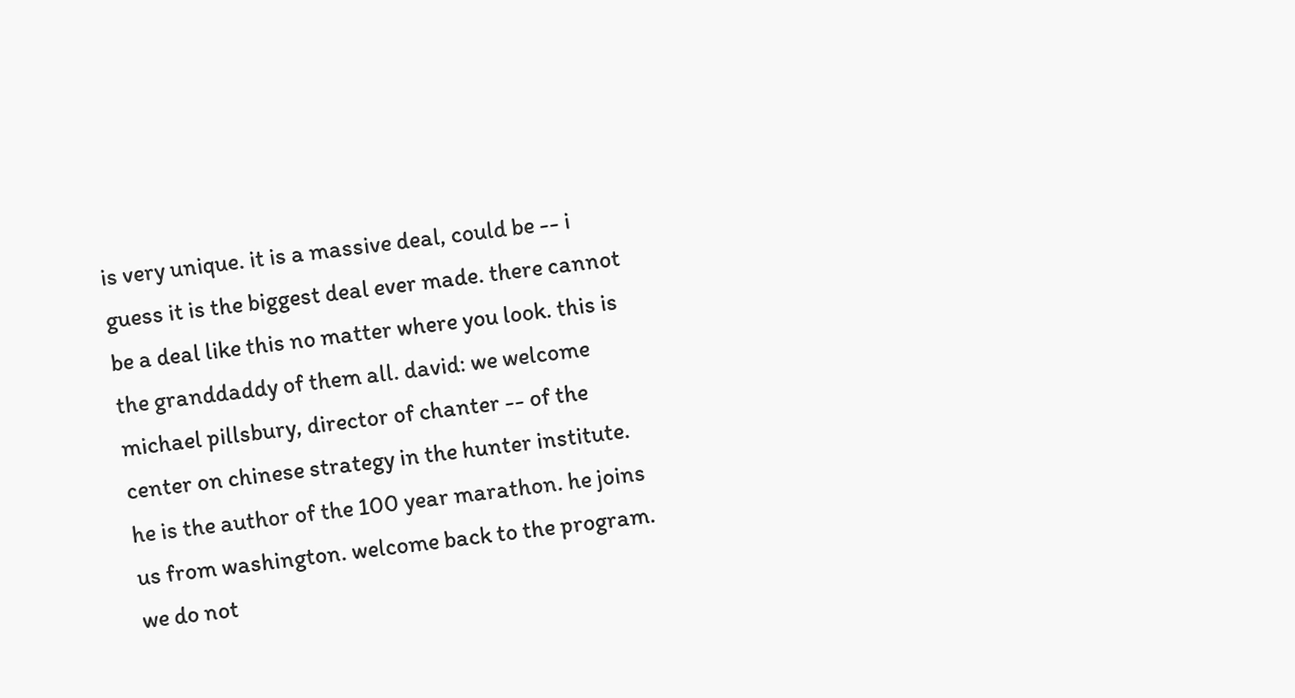is very unique. it is a massive deal, could be -- i guess it is the biggest deal ever made. there cannot be a deal like this no matter where you look. this is the granddaddy of them all. david: we welcome michael pillsbury, director of chanter -- of the center on chinese strategy in the hunter institute. he is the author of the 100 year marathon. he joins us from washington. welcome back to the program. we do not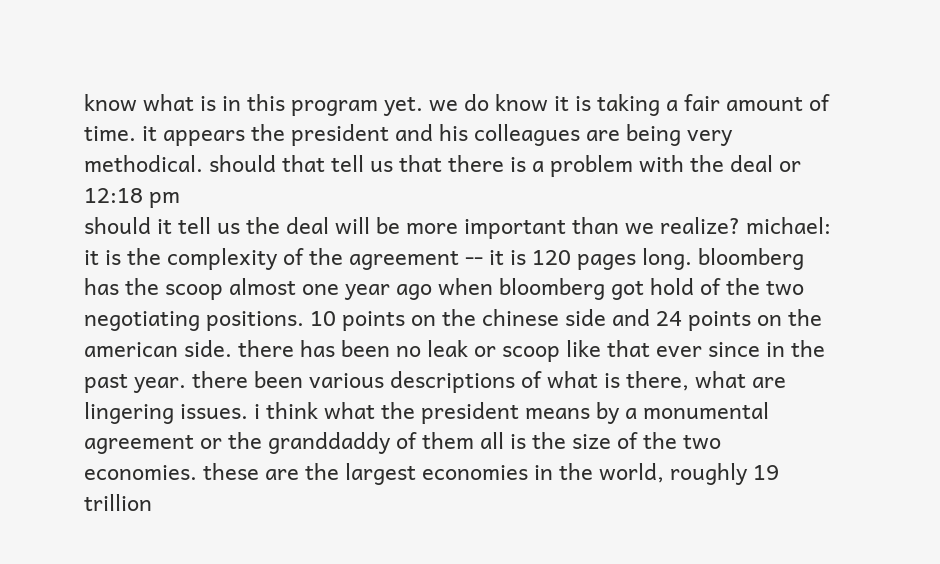know what is in this program yet. we do know it is taking a fair amount of time. it appears the president and his colleagues are being very methodical. should that tell us that there is a problem with the deal or
12:18 pm
should it tell us the deal will be more important than we realize? michael: it is the complexity of the agreement -- it is 120 pages long. bloomberg has the scoop almost one year ago when bloomberg got hold of the two negotiating positions. 10 points on the chinese side and 24 points on the american side. there has been no leak or scoop like that ever since in the past year. there been various descriptions of what is there, what are lingering issues. i think what the president means by a monumental agreement or the granddaddy of them all is the size of the two economies. these are the largest economies in the world, roughly 19 trillion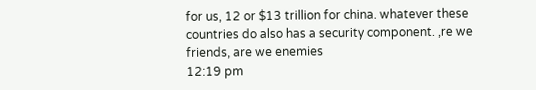for us, 12 or $13 trillion for china. whatever these countries do also has a security component. ,re we friends, are we enemies
12:19 pm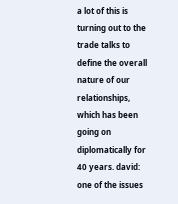a lot of this is turning out to the trade talks to define the overall nature of our relationships, which has been going on diplomatically for 40 years. david: one of the issues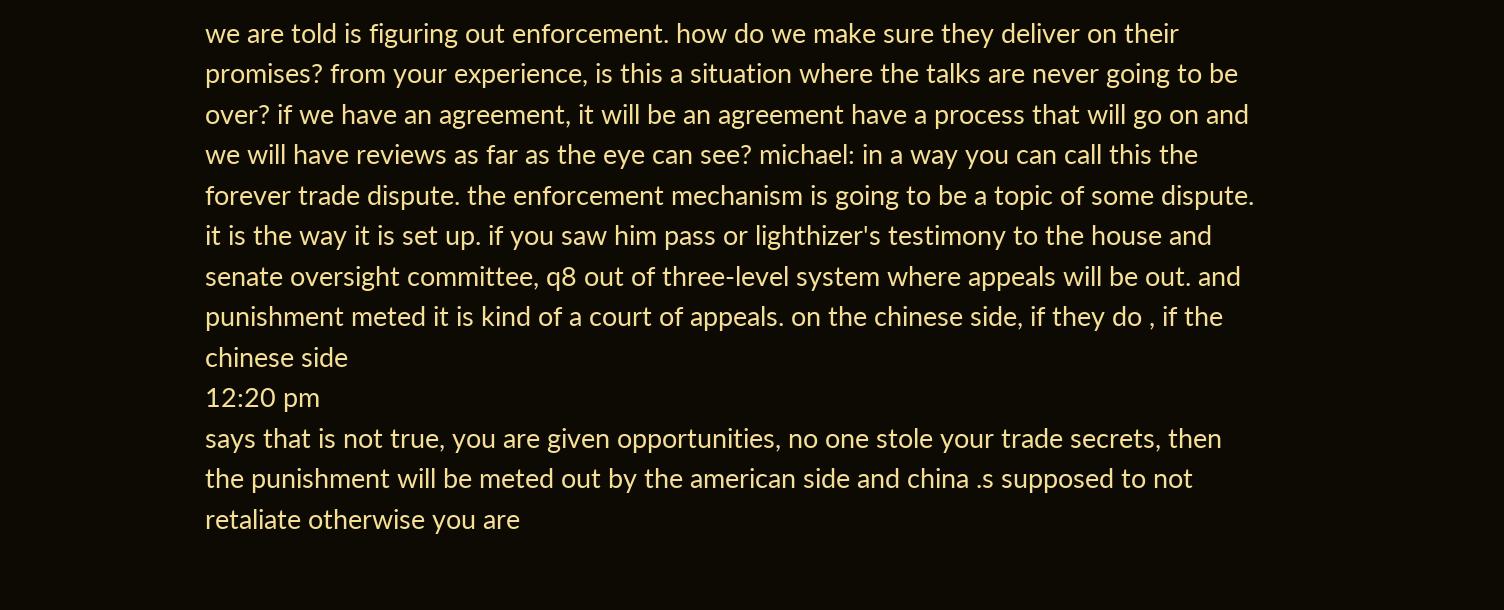we are told is figuring out enforcement. how do we make sure they deliver on their promises? from your experience, is this a situation where the talks are never going to be over? if we have an agreement, it will be an agreement have a process that will go on and we will have reviews as far as the eye can see? michael: in a way you can call this the forever trade dispute. the enforcement mechanism is going to be a topic of some dispute. it is the way it is set up. if you saw him pass or lighthizer's testimony to the house and senate oversight committee, q8 out of three-level system where appeals will be out. and punishment meted it is kind of a court of appeals. on the chinese side, if they do , if the chinese side
12:20 pm
says that is not true, you are given opportunities, no one stole your trade secrets, then the punishment will be meted out by the american side and china .s supposed to not retaliate otherwise you are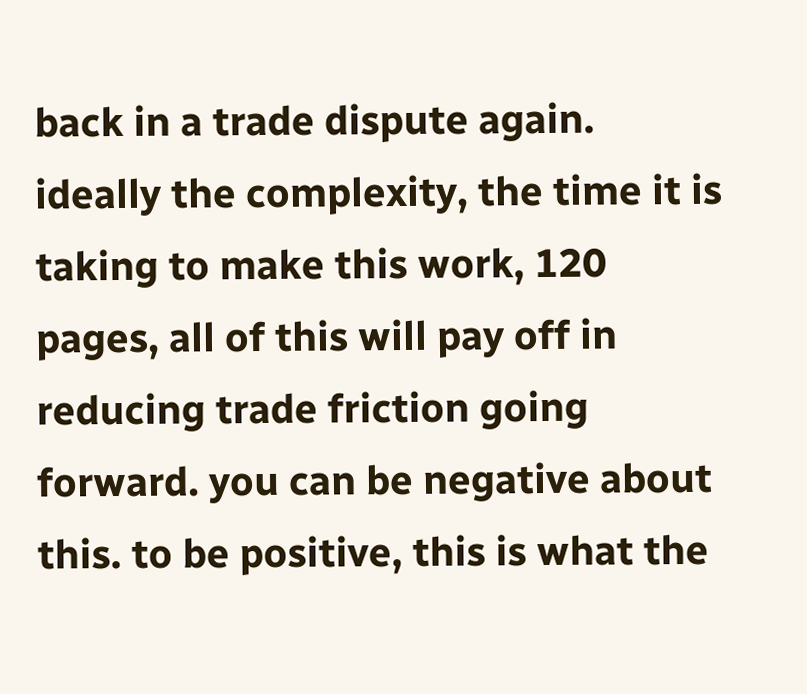back in a trade dispute again. ideally the complexity, the time it is taking to make this work, 120 pages, all of this will pay off in reducing trade friction going forward. you can be negative about this. to be positive, this is what the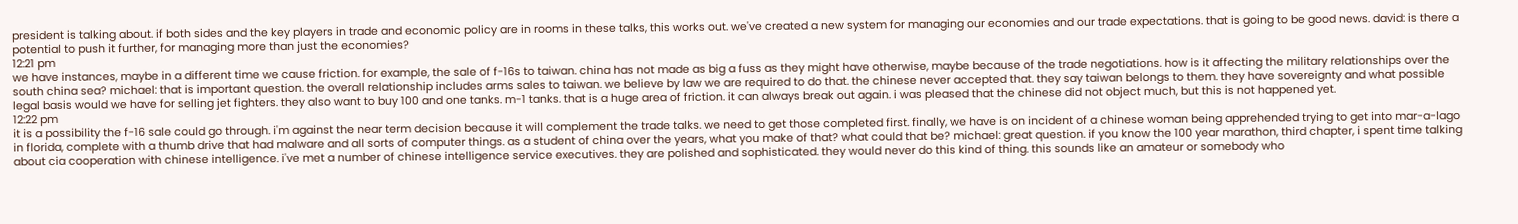president is talking about. if both sides and the key players in trade and economic policy are in rooms in these talks, this works out. we've created a new system for managing our economies and our trade expectations. that is going to be good news. david: is there a potential to push it further, for managing more than just the economies?
12:21 pm
we have instances, maybe in a different time we cause friction. for example, the sale of f-16s to taiwan. china has not made as big a fuss as they might have otherwise, maybe because of the trade negotiations. how is it affecting the military relationships over the south china sea? michael: that is important question. the overall relationship includes arms sales to taiwan. we believe by law we are required to do that. the chinese never accepted that. they say taiwan belongs to them. they have sovereignty and what possible legal basis would we have for selling jet fighters. they also want to buy 100 and one tanks. m-1 tanks. that is a huge area of friction. it can always break out again. i was pleased that the chinese did not object much, but this is not happened yet.
12:22 pm
it is a possibility the f-16 sale could go through. i'm against the near term decision because it will complement the trade talks. we need to get those completed first. finally, we have is on incident of a chinese woman being apprehended trying to get into mar-a-lago in florida, complete with a thumb drive that had malware and all sorts of computer things. as a student of china over the years, what you make of that? what could that be? michael: great question. if you know the 100 year marathon, third chapter, i spent time talking about cia cooperation with chinese intelligence. i've met a number of chinese intelligence service executives. they are polished and sophisticated. they would never do this kind of thing. this sounds like an amateur or somebody who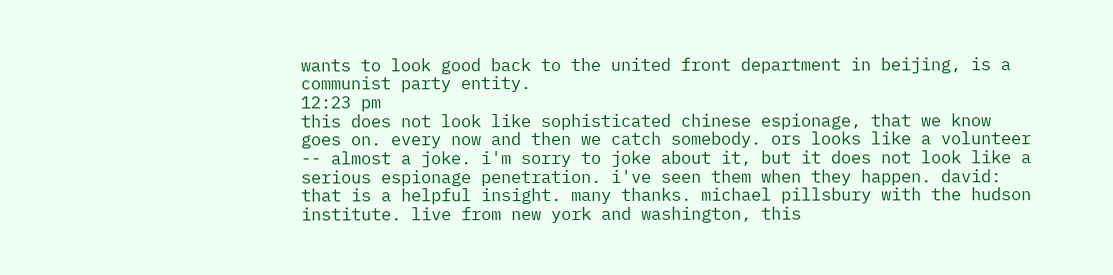wants to look good back to the united front department in beijing, is a communist party entity.
12:23 pm
this does not look like sophisticated chinese espionage, that we know goes on. every now and then we catch somebody. ors looks like a volunteer -- almost a joke. i'm sorry to joke about it, but it does not look like a serious espionage penetration. i've seen them when they happen. david: that is a helpful insight. many thanks. michael pillsbury with the hudson institute. live from new york and washington, this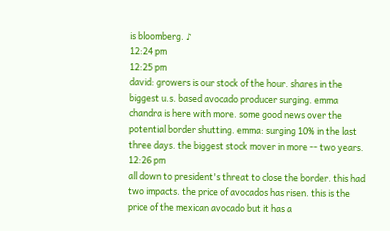is bloomberg. ♪
12:24 pm
12:25 pm
david: growers is our stock of the hour. shares in the biggest u.s. based avocado producer surging. emma chandra is here with more. some good news over the potential border shutting. emma: surging 10% in the last three days. the biggest stock mover in more -- two years.
12:26 pm
all down to president's threat to close the border. this had two impacts. the price of avocados has risen. this is the price of the mexican avocado but it has a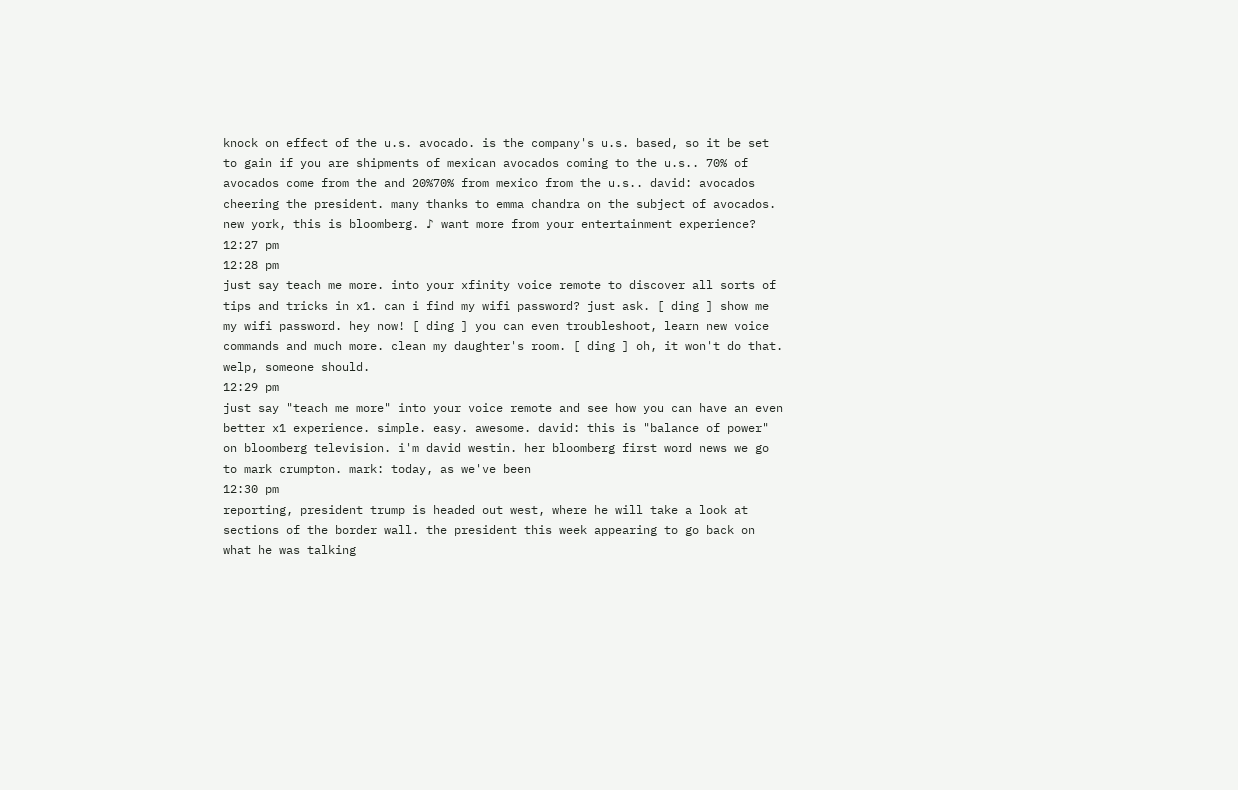knock on effect of the u.s. avocado. is the company's u.s. based, so it be set to gain if you are shipments of mexican avocados coming to the u.s.. 70% of avocados come from the and 20%70% from mexico from the u.s.. david: avocados cheering the president. many thanks to emma chandra on the subject of avocados. new york, this is bloomberg. ♪ want more from your entertainment experience?
12:27 pm
12:28 pm
just say teach me more. into your xfinity voice remote to discover all sorts of tips and tricks in x1. can i find my wifi password? just ask. [ ding ] show me my wifi password. hey now! [ ding ] you can even troubleshoot, learn new voice commands and much more. clean my daughter's room. [ ding ] oh, it won't do that. welp, someone should.
12:29 pm
just say "teach me more" into your voice remote and see how you can have an even better x1 experience. simple. easy. awesome. david: this is "balance of power" on bloomberg television. i'm david westin. her bloomberg first word news we go to mark crumpton. mark: today, as we've been
12:30 pm
reporting, president trump is headed out west, where he will take a look at sections of the border wall. the president this week appearing to go back on what he was talking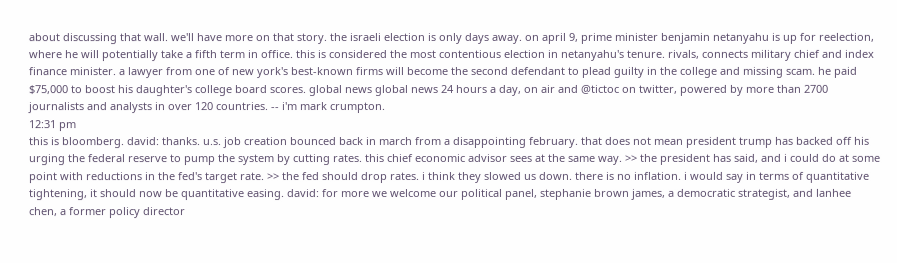about discussing that wall. we'll have more on that story. the israeli election is only days away. on april 9, prime minister benjamin netanyahu is up for reelection, where he will potentially take a fifth term in office. this is considered the most contentious election in netanyahu's tenure. rivals, connects military chief and index finance minister. a lawyer from one of new york's best-known firms will become the second defendant to plead guilty in the college and missing scam. he paid $75,000 to boost his daughter's college board scores. global news global news 24 hours a day, on air and @tictoc on twitter, powered by more than 2700 journalists and analysts in over 120 countries. -- i'm mark crumpton.
12:31 pm
this is bloomberg. david: thanks. u.s. job creation bounced back in march from a disappointing february. that does not mean president trump has backed off his urging the federal reserve to pump the system by cutting rates. this chief economic advisor sees at the same way. >> the president has said, and i could do at some point with reductions in the fed's target rate. >> the fed should drop rates. i think they slowed us down. there is no inflation. i would say in terms of quantitative tightening, it should now be quantitative easing. david: for more we welcome our political panel, stephanie brown james, a democratic strategist, and lanhee chen, a former policy director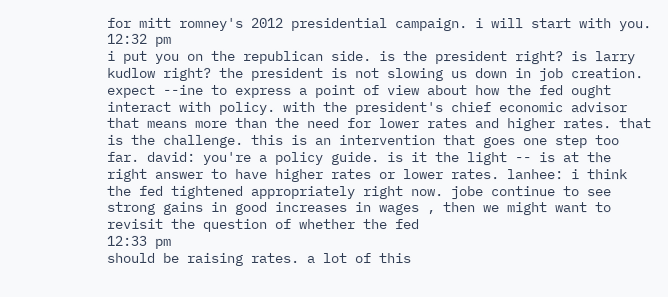for mitt romney's 2012 presidential campaign. i will start with you.
12:32 pm
i put you on the republican side. is the president right? is larry kudlow right? the president is not slowing us down in job creation. expect --ine to express a point of view about how the fed ought interact with policy. with the president's chief economic advisor that means more than the need for lower rates and higher rates. that is the challenge. this is an intervention that goes one step too far. david: you're a policy guide. is it the light -- is at the right answer to have higher rates or lower rates. lanhee: i think the fed tightened appropriately right now. jobe continue to see strong gains in good increases in wages , then we might want to revisit the question of whether the fed
12:33 pm
should be raising rates. a lot of this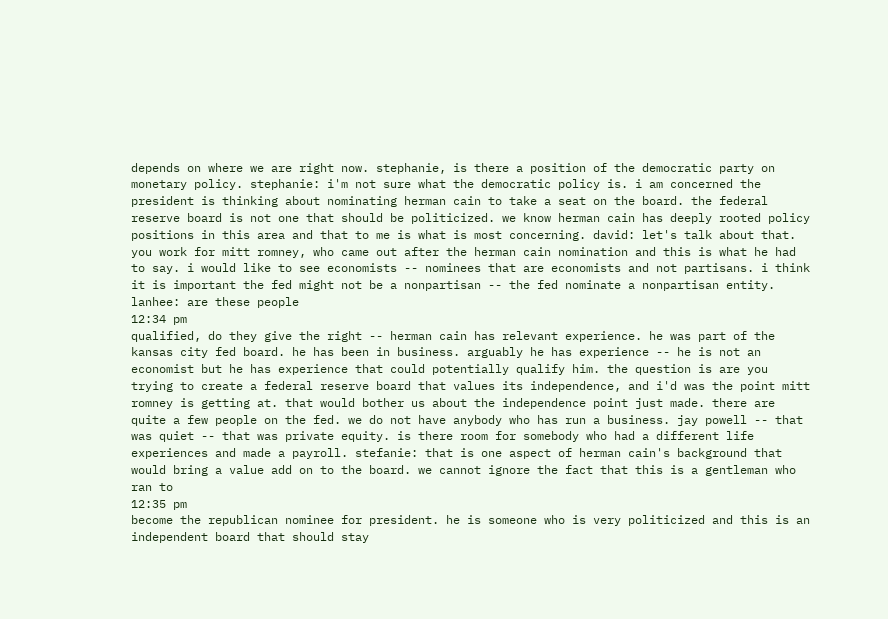depends on where we are right now. stephanie, is there a position of the democratic party on monetary policy. stephanie: i'm not sure what the democratic policy is. i am concerned the president is thinking about nominating herman cain to take a seat on the board. the federal reserve board is not one that should be politicized. we know herman cain has deeply rooted policy positions in this area and that to me is what is most concerning. david: let's talk about that. you work for mitt romney, who came out after the herman cain nomination and this is what he had to say. i would like to see economists -- nominees that are economists and not partisans. i think it is important the fed might not be a nonpartisan -- the fed nominate a nonpartisan entity. lanhee: are these people
12:34 pm
qualified, do they give the right -- herman cain has relevant experience. he was part of the kansas city fed board. he has been in business. arguably he has experience -- he is not an economist but he has experience that could potentially qualify him. the question is are you trying to create a federal reserve board that values its independence, and i'd was the point mitt romney is getting at. that would bother us about the independence point just made. there are quite a few people on the fed. we do not have anybody who has run a business. jay powell -- that was quiet -- that was private equity. is there room for somebody who had a different life experiences and made a payroll. stefanie: that is one aspect of herman cain's background that would bring a value add on to the board. we cannot ignore the fact that this is a gentleman who ran to
12:35 pm
become the republican nominee for president. he is someone who is very politicized and this is an independent board that should stay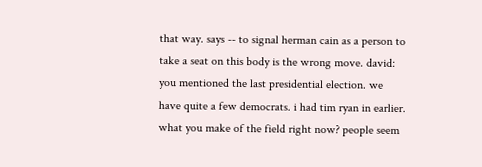that way. says -- to signal herman cain as a person to take a seat on this body is the wrong move. david: you mentioned the last presidential election. we have quite a few democrats. i had tim ryan in earlier. what you make of the field right now? people seem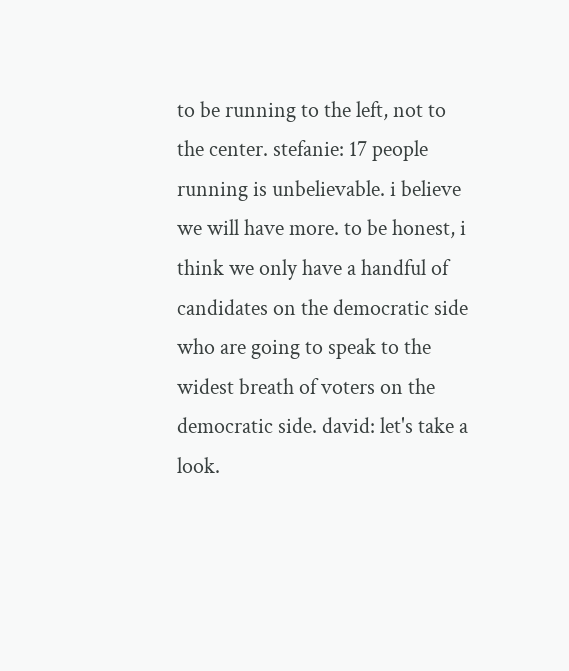to be running to the left, not to the center. stefanie: 17 people running is unbelievable. i believe we will have more. to be honest, i think we only have a handful of candidates on the democratic side who are going to speak to the widest breath of voters on the democratic side. david: let's take a look.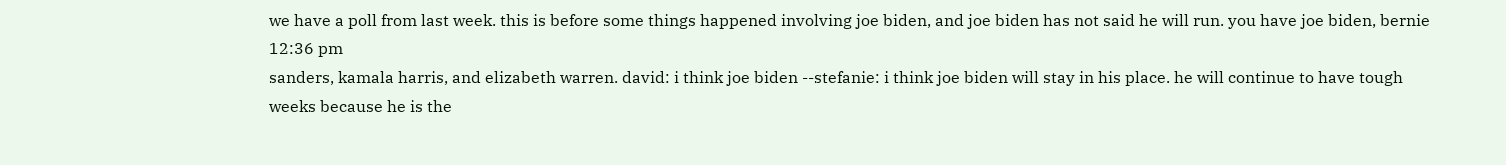we have a poll from last week. this is before some things happened involving joe biden, and joe biden has not said he will run. you have joe biden, bernie
12:36 pm
sanders, kamala harris, and elizabeth warren. david: i think joe biden --stefanie: i think joe biden will stay in his place. he will continue to have tough weeks because he is the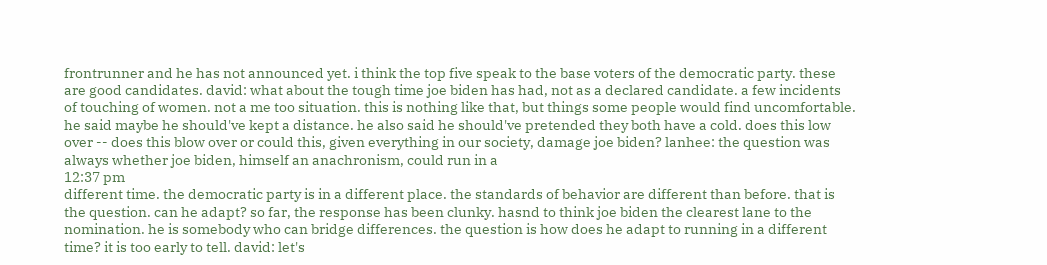frontrunner and he has not announced yet. i think the top five speak to the base voters of the democratic party. these are good candidates. david: what about the tough time joe biden has had, not as a declared candidate. a few incidents of touching of women. not a me too situation. this is nothing like that, but things some people would find uncomfortable. he said maybe he should've kept a distance. he also said he should've pretended they both have a cold. does this low over -- does this blow over or could this, given everything in our society, damage joe biden? lanhee: the question was always whether joe biden, himself an anachronism, could run in a
12:37 pm
different time. the democratic party is in a different place. the standards of behavior are different than before. that is the question. can he adapt? so far, the response has been clunky. hasnd to think joe biden the clearest lane to the nomination. he is somebody who can bridge differences. the question is how does he adapt to running in a different time? it is too early to tell. david: let's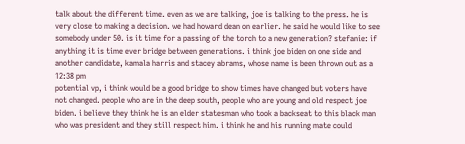talk about the different time. even as we are talking, joe is talking to the press. he is very close to making a decision. we had howard dean on earlier. he said he would like to see somebody under 50. is it time for a passing of the torch to a new generation? stefanie: if anything it is time ever bridge between generations. i think joe biden on one side and another candidate, kamala harris and stacey abrams, whose name is been thrown out as a
12:38 pm
potential vp, i think would be a good bridge to show times have changed but voters have not changed. people who are in the deep south, people who are young and old respect joe biden. i believe they think he is an elder statesman who took a backseat to this black man who was president and they still respect him. i think he and his running mate could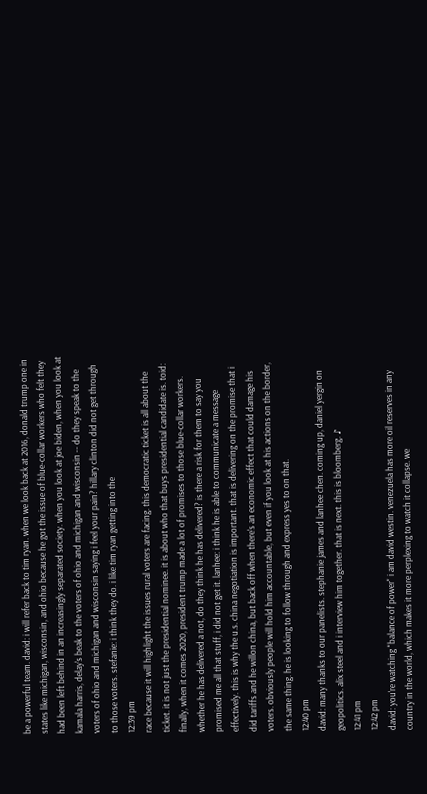be a powerful team. david: i will refer back to tim ryan. when we look back at 2016, donald trump one in states like michigan, wisconsin, and ohio because he got the issue of blue-collar workers who felt they had been left behind in an increasingly separated society. when you look at joe biden, when you look at kamala harris, delay's beak to the voters of ohio and michigan and wisconsin -- do they speak to the voters of ohio and michigan and wisconsin saying i feel your pain? hillary clinton did not get through to those voters. stefanie: i think they do. i like tim ryan getting into the
12:39 pm
race because it will highlight the issues rural voters are facing. this democratic ticket is all about the ticket. it is not just the presidential nominee. it is about who that buys presidential candidate is. toid: finally, when it comes 2020, president trump made a lot of promises to those blue-collar workers. whether he has delivered a not, do they think he has delivered? is there a risk for them to say you promised me all that stuff, i did not get it. lanhee: i think he is able to communicate a message effectively. this is why the u.s. china negotiation is important. that is delivering on the promise that i did tariffs and he willon china, but back off when there's an economic effect that could damage his voters. obviously people will hold him accountable, but even if you look at his actions on the border, the same thing. he is looking to follow through and express yes to on that.
12:40 pm
david: many thanks to our panelists. stephanie james and lanhee chen. coming up, daniel yergin on geopolitics. alix steel and i interview him together. that is next. this is bloomberg. ♪
12:41 pm
12:42 pm
david: you're watching "balance of power" i am david westin. venezuela has more oil reserves in any country in the world, which makes it more perplexing to watch it collapse. we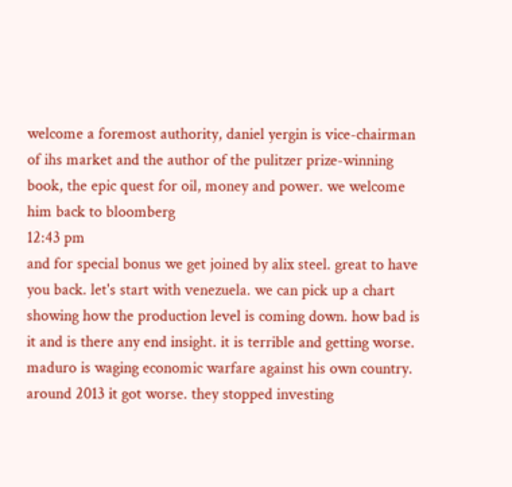welcome a foremost authority, daniel yergin is vice-chairman of ihs market and the author of the pulitzer prize-winning book, the epic quest for oil, money and power. we welcome him back to bloomberg
12:43 pm
and for special bonus we get joined by alix steel. great to have you back. let's start with venezuela. we can pick up a chart showing how the production level is coming down. how bad is it and is there any end insight. it is terrible and getting worse. maduro is waging economic warfare against his own country. around 2013 it got worse. they stopped investing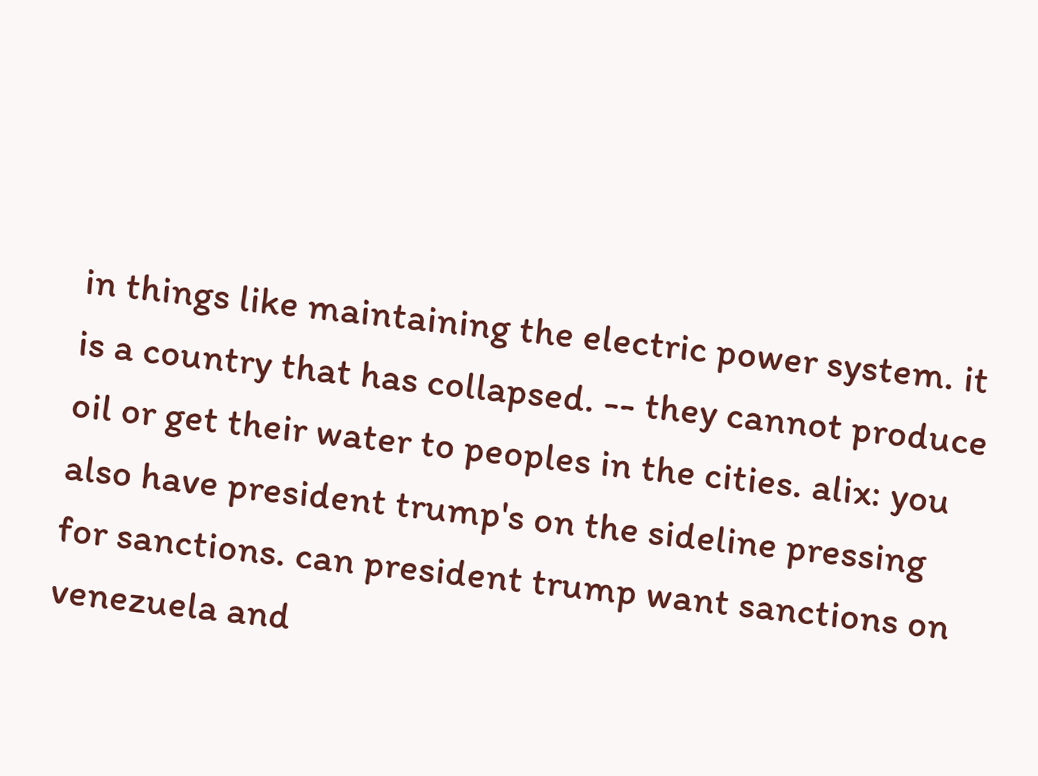in things like maintaining the electric power system. it is a country that has collapsed. -- they cannot produce oil or get their water to peoples in the cities. alix: you also have president trump's on the sideline pressing for sanctions. can president trump want sanctions on venezuela and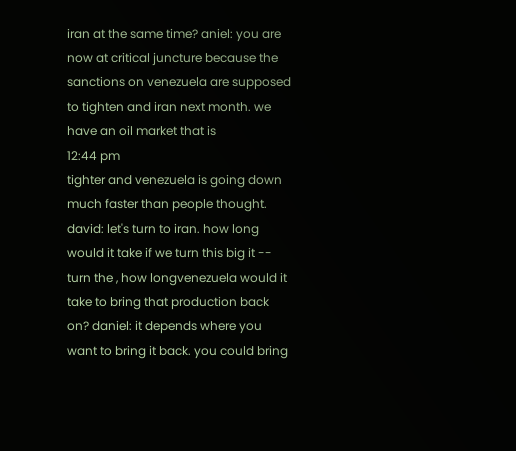iran at the same time? aniel: you are now at critical juncture because the sanctions on venezuela are supposed to tighten and iran next month. we have an oil market that is
12:44 pm
tighter and venezuela is going down much faster than people thought. david: let's turn to iran. how long would it take if we turn this big it -- turn the , how longvenezuela would it take to bring that production back on? daniel: it depends where you want to bring it back. you could bring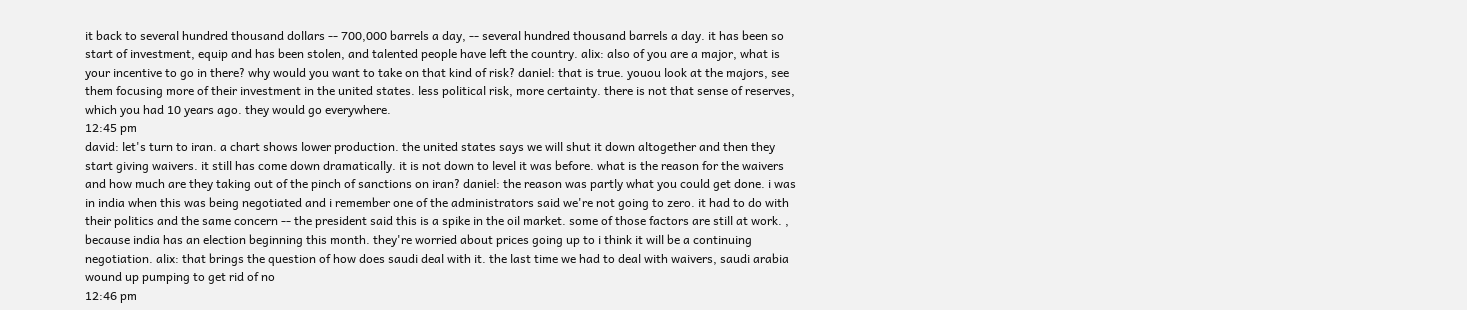it back to several hundred thousand dollars -- 700,000 barrels a day, -- several hundred thousand barrels a day. it has been so start of investment, equip and has been stolen, and talented people have left the country. alix: also of you are a major, what is your incentive to go in there? why would you want to take on that kind of risk? daniel: that is true. youou look at the majors, see them focusing more of their investment in the united states. less political risk, more certainty. there is not that sense of reserves, which you had 10 years ago. they would go everywhere.
12:45 pm
david: let's turn to iran. a chart shows lower production. the united states says we will shut it down altogether and then they start giving waivers. it still has come down dramatically. it is not down to level it was before. what is the reason for the waivers and how much are they taking out of the pinch of sanctions on iran? daniel: the reason was partly what you could get done. i was in india when this was being negotiated and i remember one of the administrators said we're not going to zero. it had to do with their politics and the same concern -- the president said this is a spike in the oil market. some of those factors are still at work. , because india has an election beginning this month. they're worried about prices going up to i think it will be a continuing negotiation. alix: that brings the question of how does saudi deal with it. the last time we had to deal with waivers, saudi arabia wound up pumping to get rid of no
12:46 pm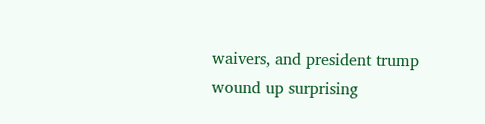waivers, and president trump wound up surprising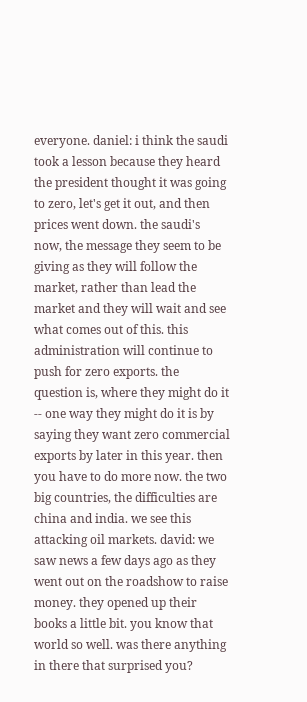everyone. daniel: i think the saudi took a lesson because they heard the president thought it was going to zero, let's get it out, and then prices went down. the saudi's now, the message they seem to be giving as they will follow the market, rather than lead the market and they will wait and see what comes out of this. this administration will continue to push for zero exports. the question is, where they might do it -- one way they might do it is by saying they want zero commercial exports by later in this year. then you have to do more now. the two big countries, the difficulties are china and india. we see this attacking oil markets. david: we saw news a few days ago as they went out on the roadshow to raise money. they opened up their books a little bit. you know that world so well. was there anything in there that surprised you?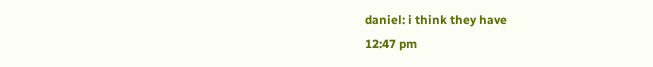daniel: i think they have
12:47 pm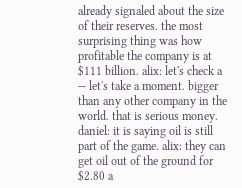already signaled about the size of their reserves. the most surprising thing was how profitable the company is at $111 billion. alix: let's check a -- let's take a moment. bigger than any other company in the world. that is serious money. daniel: it is saying oil is still part of the game. alix: they can get oil out of the ground for $2.80 a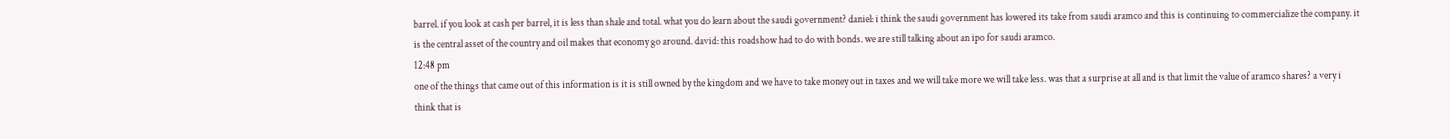barrel. if you look at cash per barrel, it is less than shale and total. what you do learn about the saudi government? daniel: i think the saudi government has lowered its take from saudi aramco and this is continuing to commercialize the company. it is the central asset of the country and oil makes that economy go around. david: this roadshow had to do with bonds. we are still talking about an ipo for saudi aramco.
12:48 pm
one of the things that came out of this information is it is still owned by the kingdom and we have to take money out in taxes and we will take more we will take less. was that a surprise at all and is that limit the value of aramco shares? a very i think that is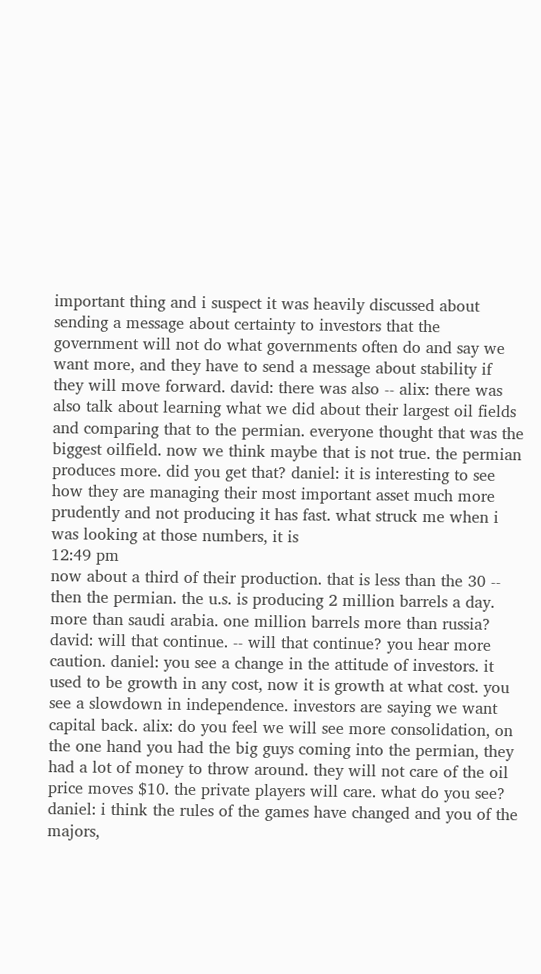important thing and i suspect it was heavily discussed about sending a message about certainty to investors that the government will not do what governments often do and say we want more, and they have to send a message about stability if they will move forward. david: there was also -- alix: there was also talk about learning what we did about their largest oil fields and comparing that to the permian. everyone thought that was the biggest oilfield. now we think maybe that is not true. the permian produces more. did you get that? daniel: it is interesting to see how they are managing their most important asset much more prudently and not producing it has fast. what struck me when i was looking at those numbers, it is
12:49 pm
now about a third of their production. that is less than the 30 -- then the permian. the u.s. is producing 2 million barrels a day. more than saudi arabia. one million barrels more than russia? david: will that continue. -- will that continue? you hear more caution. daniel: you see a change in the attitude of investors. it used to be growth in any cost, now it is growth at what cost. you see a slowdown in independence. investors are saying we want capital back. alix: do you feel we will see more consolidation, on the one hand you had the big guys coming into the permian, they had a lot of money to throw around. they will not care of the oil price moves $10. the private players will care. what do you see? daniel: i think the rules of the games have changed and you of the majors,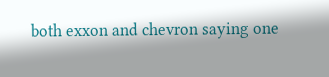both exxon and chevron saying one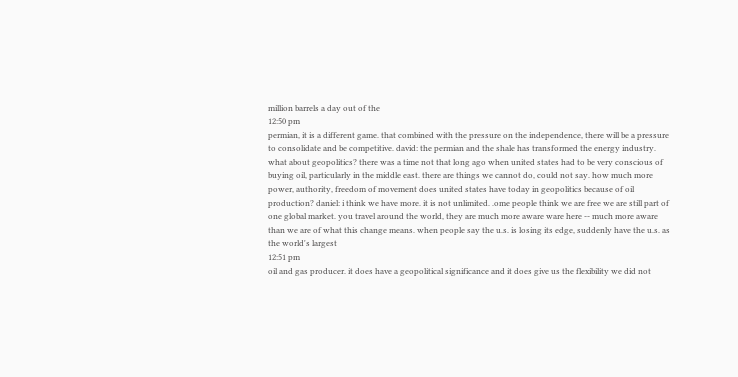million barrels a day out of the
12:50 pm
permian, it is a different game. that combined with the pressure on the independence, there will be a pressure to consolidate and be competitive. david: the permian and the shale has transformed the energy industry. what about geopolitics? there was a time not that long ago when united states had to be very conscious of buying oil, particularly in the middle east. there are things we cannot do, could not say. how much more power, authority, freedom of movement does united states have today in geopolitics because of oil production? daniel: i think we have more. it is not unlimited. .ome people think we are free we are still part of one global market. you travel around the world, they are much more aware ware here -- much more aware than we are of what this change means. when people say the u.s. is losing its edge, suddenly have the u.s. as the world's largest
12:51 pm
oil and gas producer. it does have a geopolitical significance and it does give us the flexibility we did not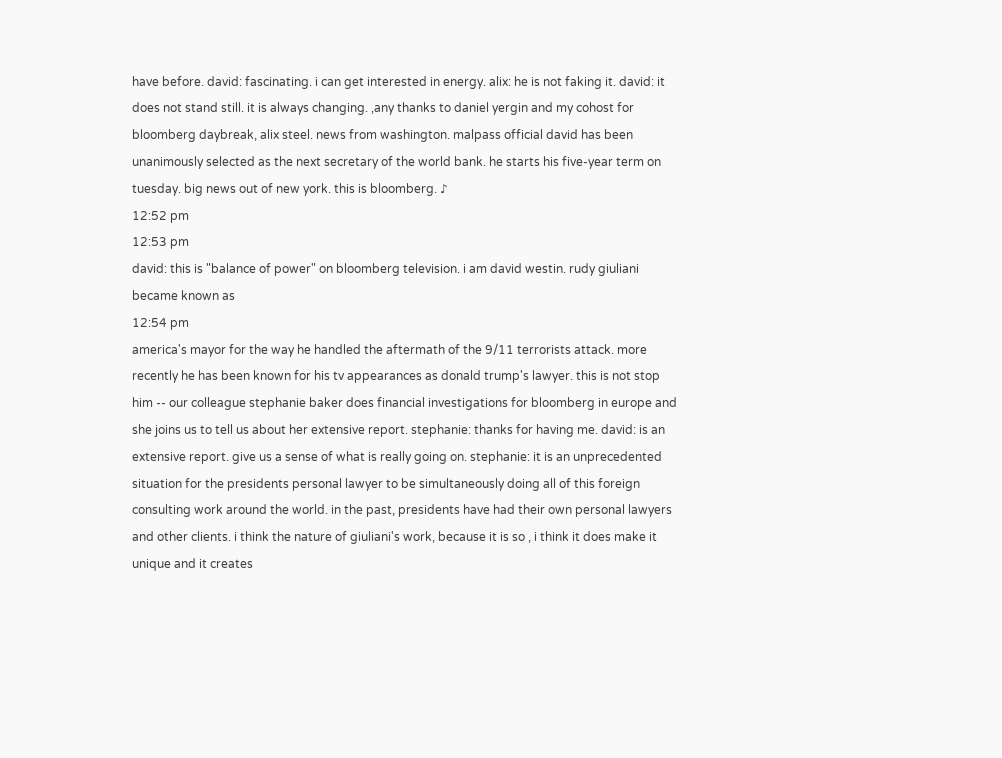have before. david: fascinating. i can get interested in energy. alix: he is not faking it. david: it does not stand still. it is always changing. ,any thanks to daniel yergin and my cohost for bloomberg daybreak, alix steel. news from washington. malpass official david has been unanimously selected as the next secretary of the world bank. he starts his five-year term on tuesday. big news out of new york. this is bloomberg. ♪
12:52 pm
12:53 pm
david: this is "balance of power" on bloomberg television. i am david westin. rudy giuliani became known as
12:54 pm
america's mayor for the way he handled the aftermath of the 9/11 terrorists attack. more recently he has been known for his tv appearances as donald trump's lawyer. this is not stop him -- our colleague stephanie baker does financial investigations for bloomberg in europe and she joins us to tell us about her extensive report. stephanie: thanks for having me. david: is an extensive report. give us a sense of what is really going on. stephanie: it is an unprecedented situation for the presidents personal lawyer to be simultaneously doing all of this foreign consulting work around the world. in the past, presidents have had their own personal lawyers and other clients. i think the nature of giuliani's work, because it is so , i think it does make it unique and it creates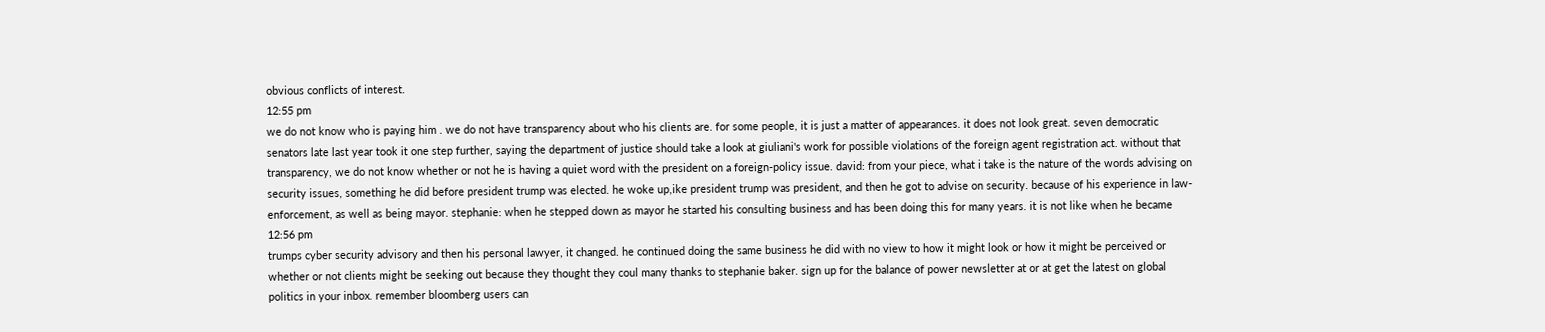obvious conflicts of interest.
12:55 pm
we do not know who is paying him . we do not have transparency about who his clients are. for some people, it is just a matter of appearances. it does not look great. seven democratic senators late last year took it one step further, saying the department of justice should take a look at giuliani's work for possible violations of the foreign agent registration act. without that transparency, we do not know whether or not he is having a quiet word with the president on a foreign-policy issue. david: from your piece, what i take is the nature of the words advising on security issues, something he did before president trump was elected. he woke up,ike president trump was president, and then he got to advise on security. because of his experience in law-enforcement, as well as being mayor. stephanie: when he stepped down as mayor he started his consulting business and has been doing this for many years. it is not like when he became
12:56 pm
trumps cyber security advisory and then his personal lawyer, it changed. he continued doing the same business he did with no view to how it might look or how it might be perceived or whether or not clients might be seeking out because they thought they coul many thanks to stephanie baker. sign up for the balance of power newsletter at or at get the latest on global politics in your inbox. remember bloomberg users can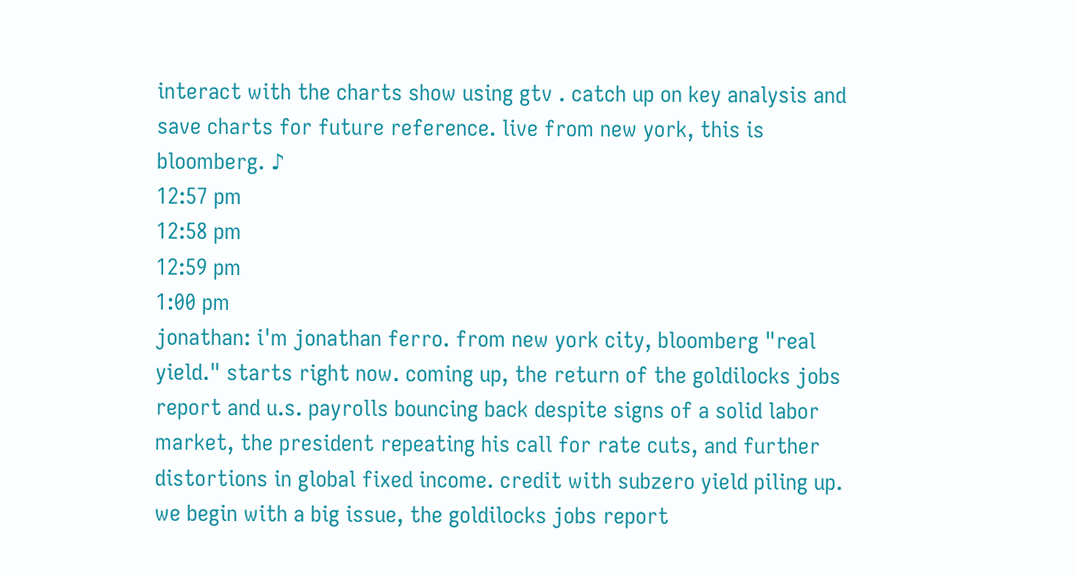interact with the charts show using gtv . catch up on key analysis and save charts for future reference. live from new york, this is bloomberg. ♪
12:57 pm
12:58 pm
12:59 pm
1:00 pm
jonathan: i'm jonathan ferro. from new york city, bloomberg "real yield." starts right now. coming up, the return of the goldilocks jobs report and u.s. payrolls bouncing back despite signs of a solid labor market, the president repeating his call for rate cuts, and further distortions in global fixed income. credit with subzero yield piling up. we begin with a big issue, the goldilocks jobs report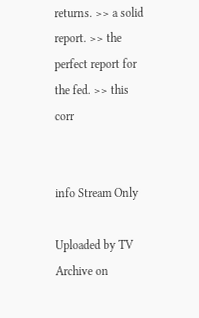returns. >> a solid report. >> the perfect report for the fed. >> this corr


info Stream Only

Uploaded by TV Archive on